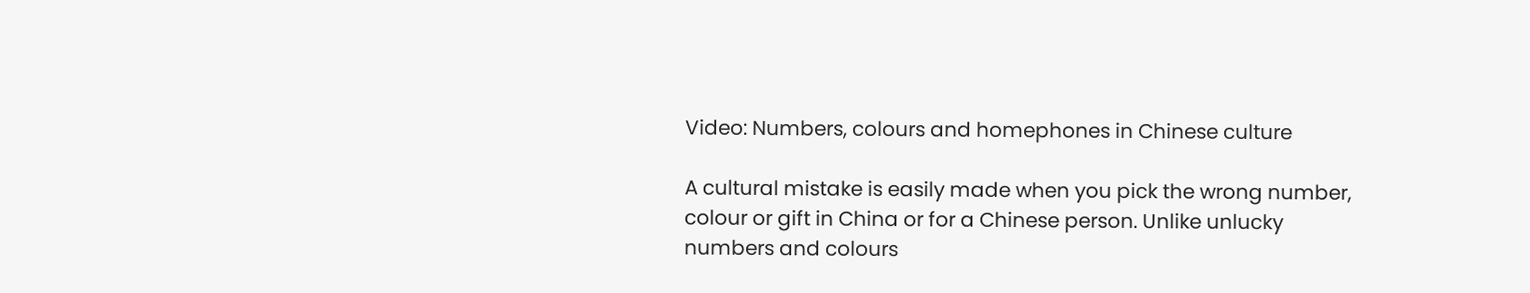Video: Numbers, colours and homephones in Chinese culture

A cultural mistake is easily made when you pick the wrong number, colour or gift in China or for a Chinese person. Unlike unlucky numbers and colours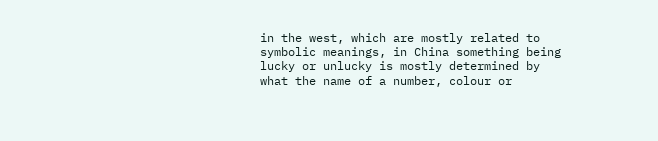in the west, which are mostly related to symbolic meanings, in China something being lucky or unlucky is mostly determined by what the name of a number, colour or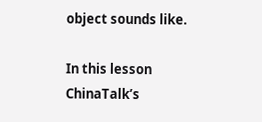object sounds like.

In this lesson ChinaTalk’s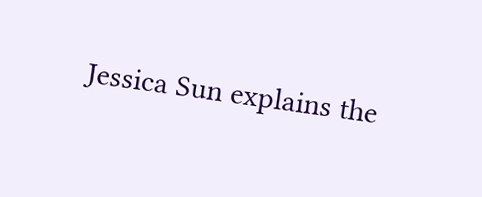Jessica Sun explains the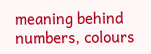meaning behind numbers, colours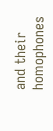and their homophones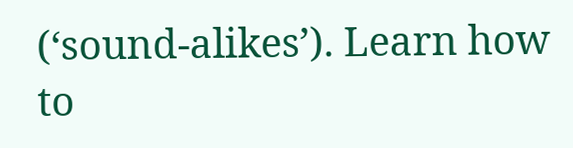(‘sound-alikes’). Learn how to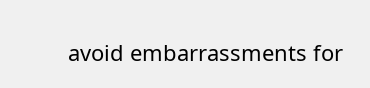avoid embarrassments for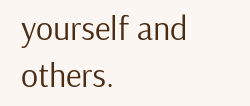yourself and others.